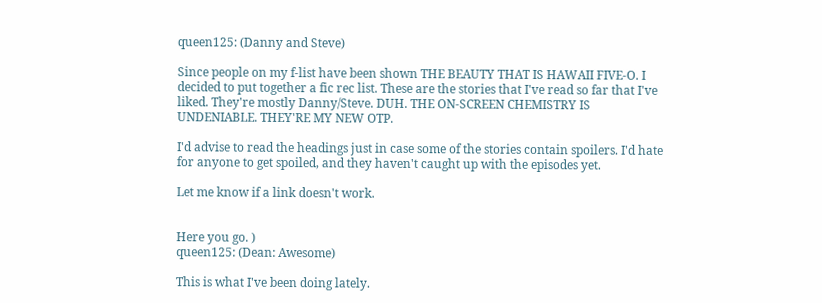queen125: (Danny and Steve)

Since people on my f-list have been shown THE BEAUTY THAT IS HAWAII FIVE-O. I decided to put together a fic rec list. These are the stories that I've read so far that I've liked. They're mostly Danny/Steve. DUH. THE ON-SCREEN CHEMISTRY IS UNDENIABLE. THEY'RE MY NEW OTP.

I'd advise to read the headings just in case some of the stories contain spoilers. I'd hate for anyone to get spoiled, and they haven't caught up with the episodes yet.

Let me know if a link doesn't work.


Here you go. )
queen125: (Dean: Awesome)

This is what I've been doing lately.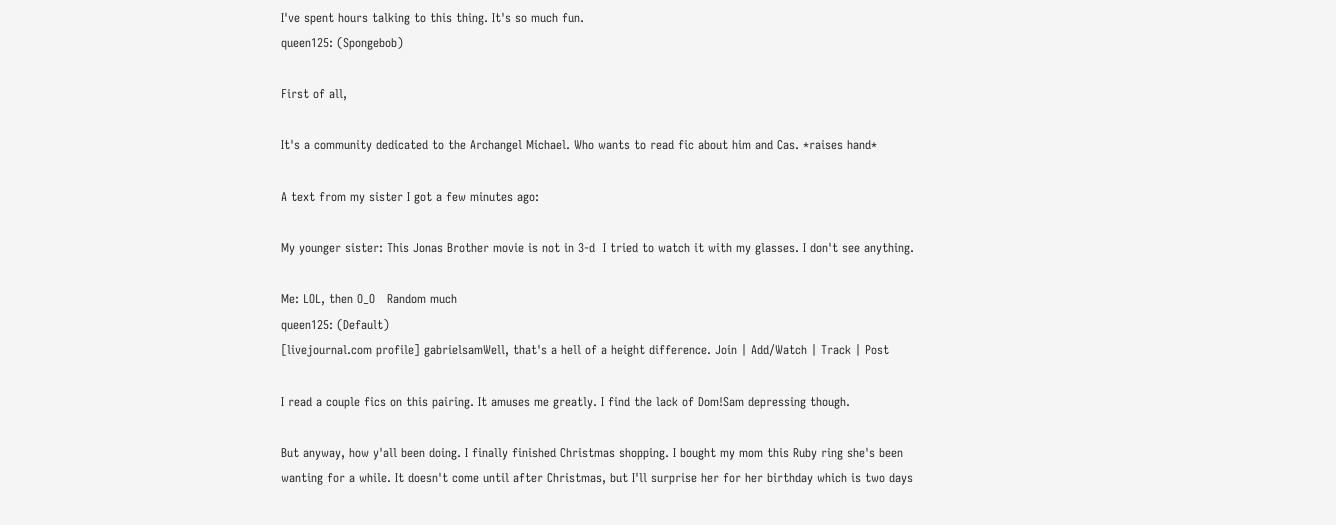I've spent hours talking to this thing. It's so much fun.
queen125: (Spongebob)

First of all,

It's a community dedicated to the Archangel Michael. Who wants to read fic about him and Cas. *raises hand*

A text from my sister I got a few minutes ago:

My younger sister: This Jonas Brother movie is not in 3-d  I tried to watch it with my glasses. I don't see anything.

Me: LOL, then O_O   Random much
queen125: (Default)
[livejournal.com profile] gabrielsamWell, that's a hell of a height difference. Join | Add/Watch | Track | Post

I read a couple fics on this pairing. It amuses me greatly. I find the lack of Dom!Sam depressing though.

But anyway, how y'all been doing. I finally finished Christmas shopping. I bought my mom this Ruby ring she's been wanting for a while. It doesn't come until after Christmas, but I'll surprise her for her birthday which is two days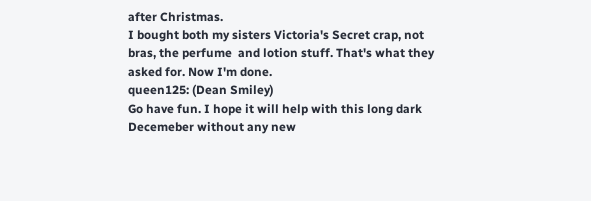after Christmas.
I bought both my sisters Victoria's Secret crap, not bras, the perfume  and lotion stuff. That's what they asked for. Now I'm done.
queen125: (Dean Smiley)
Go have fun. I hope it will help with this long dark Decemeber without any new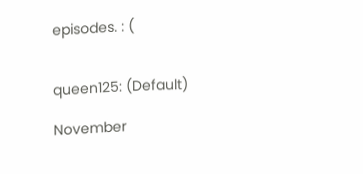episodes. : (


queen125: (Default)

November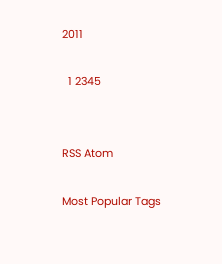2011

  1 2345


RSS Atom

Most Popular Tags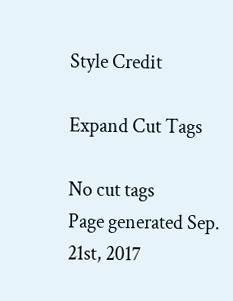Style Credit

Expand Cut Tags

No cut tags
Page generated Sep. 21st, 2017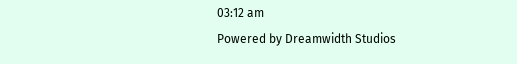03:12 am
Powered by Dreamwidth Studios